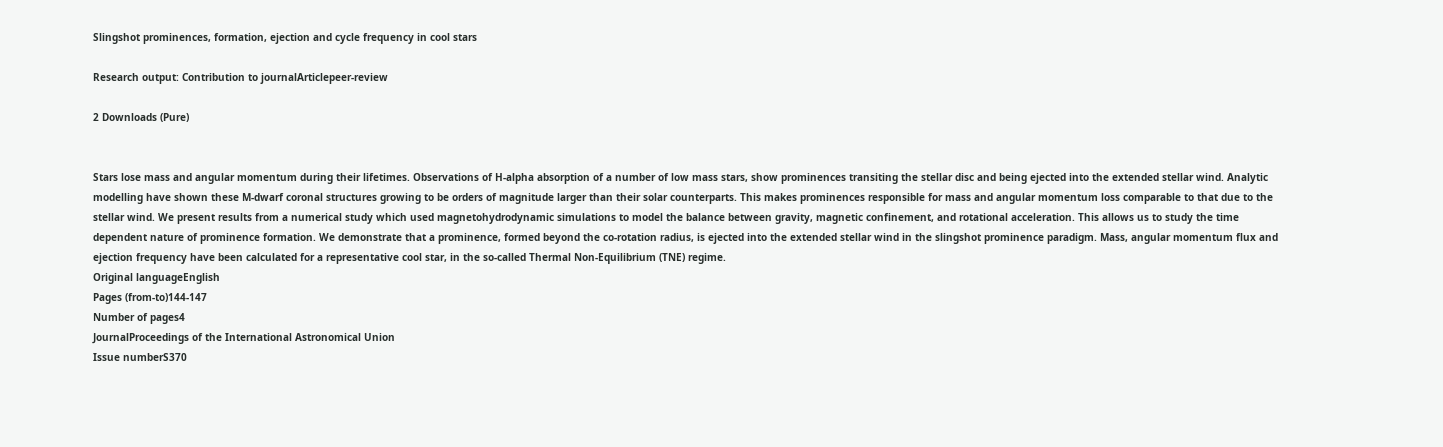Slingshot prominences, formation, ejection and cycle frequency in cool stars

Research output: Contribution to journalArticlepeer-review

2 Downloads (Pure)


Stars lose mass and angular momentum during their lifetimes. Observations of H-alpha absorption of a number of low mass stars, show prominences transiting the stellar disc and being ejected into the extended stellar wind. Analytic modelling have shown these M-dwarf coronal structures growing to be orders of magnitude larger than their solar counterparts. This makes prominences responsible for mass and angular momentum loss comparable to that due to the stellar wind. We present results from a numerical study which used magnetohydrodynamic simulations to model the balance between gravity, magnetic confinement, and rotational acceleration. This allows us to study the time dependent nature of prominence formation. We demonstrate that a prominence, formed beyond the co-rotation radius, is ejected into the extended stellar wind in the slingshot prominence paradigm. Mass, angular momentum flux and ejection frequency have been calculated for a representative cool star, in the so-called Thermal Non-Equilibrium (TNE) regime.
Original languageEnglish
Pages (from-to)144-147
Number of pages4
JournalProceedings of the International Astronomical Union
Issue numberS370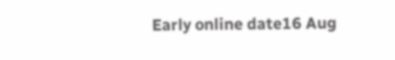Early online date16 Aug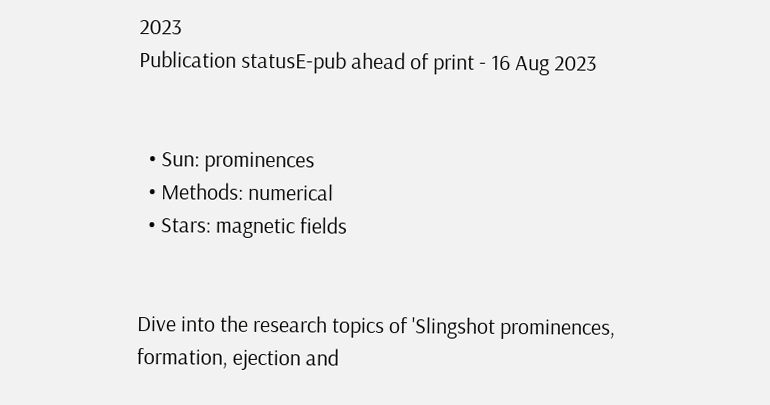2023
Publication statusE-pub ahead of print - 16 Aug 2023


  • Sun: prominences
  • Methods: numerical
  • Stars: magnetic fields


Dive into the research topics of 'Slingshot prominences, formation, ejection and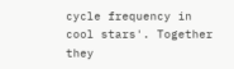cycle frequency in cool stars'. Together they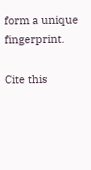form a unique fingerprint.

Cite this